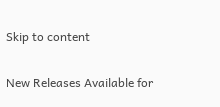Skip to content

New Releases Available for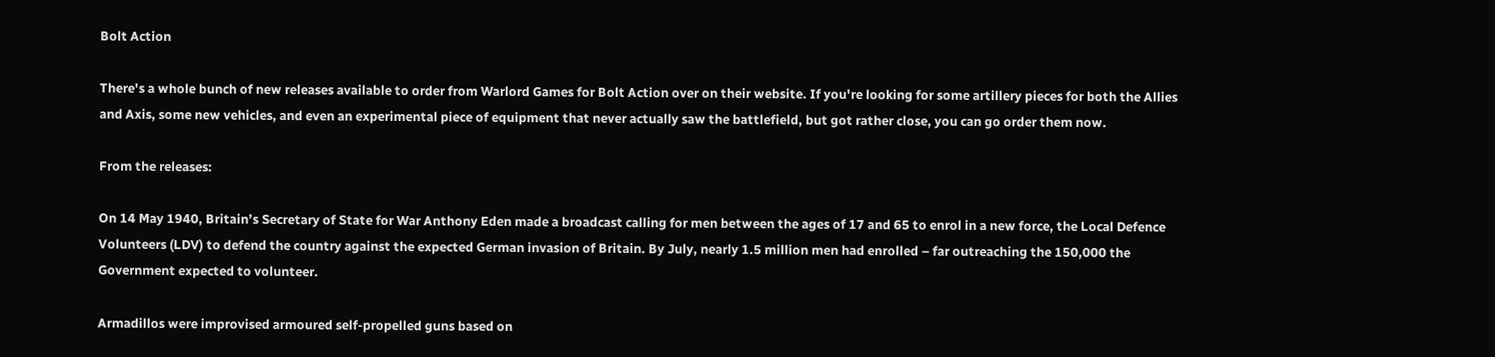Bolt Action

There's a whole bunch of new releases available to order from Warlord Games for Bolt Action over on their website. If you're looking for some artillery pieces for both the Allies and Axis, some new vehicles, and even an experimental piece of equipment that never actually saw the battlefield, but got rather close, you can go order them now.

From the releases:

On 14 May 1940, Britain’s Secretary of State for War Anthony Eden made a broadcast calling for men between the ages of 17 and 65 to enrol in a new force, the Local Defence Volunteers (LDV) to defend the country against the expected German invasion of Britain. By July, nearly 1.5 million men had enrolled – far outreaching the 150,000 the Government expected to volunteer.

Armadillos were improvised armoured self-propelled guns based on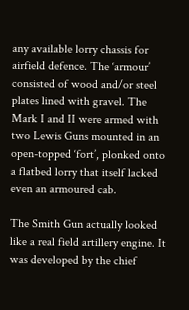any available lorry chassis for airfield defence. The ‘armour’ consisted of wood and/or steel plates lined with gravel. The Mark I and II were armed with two Lewis Guns mounted in an open-topped ‘fort’, plonked onto a flatbed lorry that itself lacked even an armoured cab.

The Smith Gun actually looked like a real field artillery engine. It was developed by the chief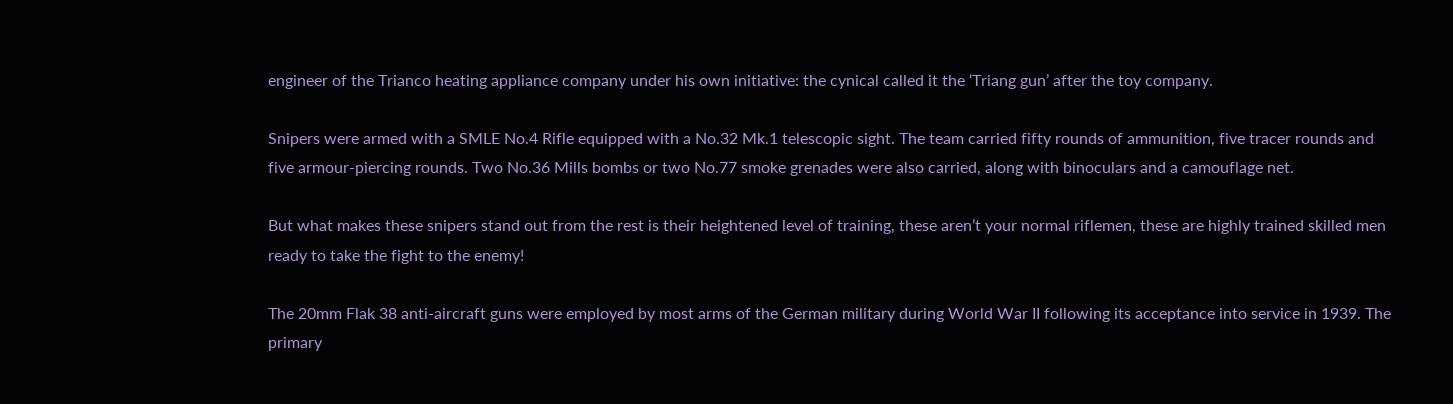engineer of the Trianco heating appliance company under his own initiative: the cynical called it the ‘Triang gun’ after the toy company.

Snipers were armed with a SMLE No.4 Rifle equipped with a No.32 Mk.1 telescopic sight. The team carried fifty rounds of ammunition, five tracer rounds and five armour-piercing rounds. Two No.36 Mills bombs or two No.77 smoke grenades were also carried, along with binoculars and a camouflage net.

But what makes these snipers stand out from the rest is their heightened level of training, these aren’t your normal riflemen, these are highly trained skilled men ready to take the fight to the enemy!

The 20mm Flak 38 anti-aircraft guns were employed by most arms of the German military during World War II following its acceptance into service in 1939. The primary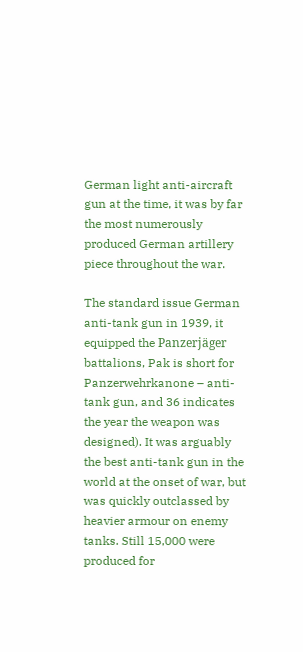German light anti-aircraft gun at the time, it was by far the most numerously produced German artillery piece throughout the war.

The standard issue German anti-tank gun in 1939, it equipped the Panzerjäger battalions, Pak is short for Panzerwehrkanone – anti-tank gun, and 36 indicates the year the weapon was designed). It was arguably the best anti-tank gun in the world at the onset of war, but was quickly outclassed by heavier armour on enemy tanks. Still 15,000 were produced for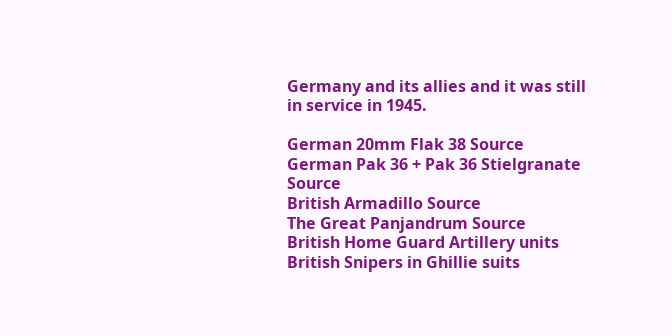Germany and its allies and it was still in service in 1945.

German 20mm Flak 38 Source
German Pak 36 + Pak 36 Stielgranate Source
British Armadillo Source
The Great Panjandrum Source
British Home Guard Artillery units
British Snipers in Ghillie suits